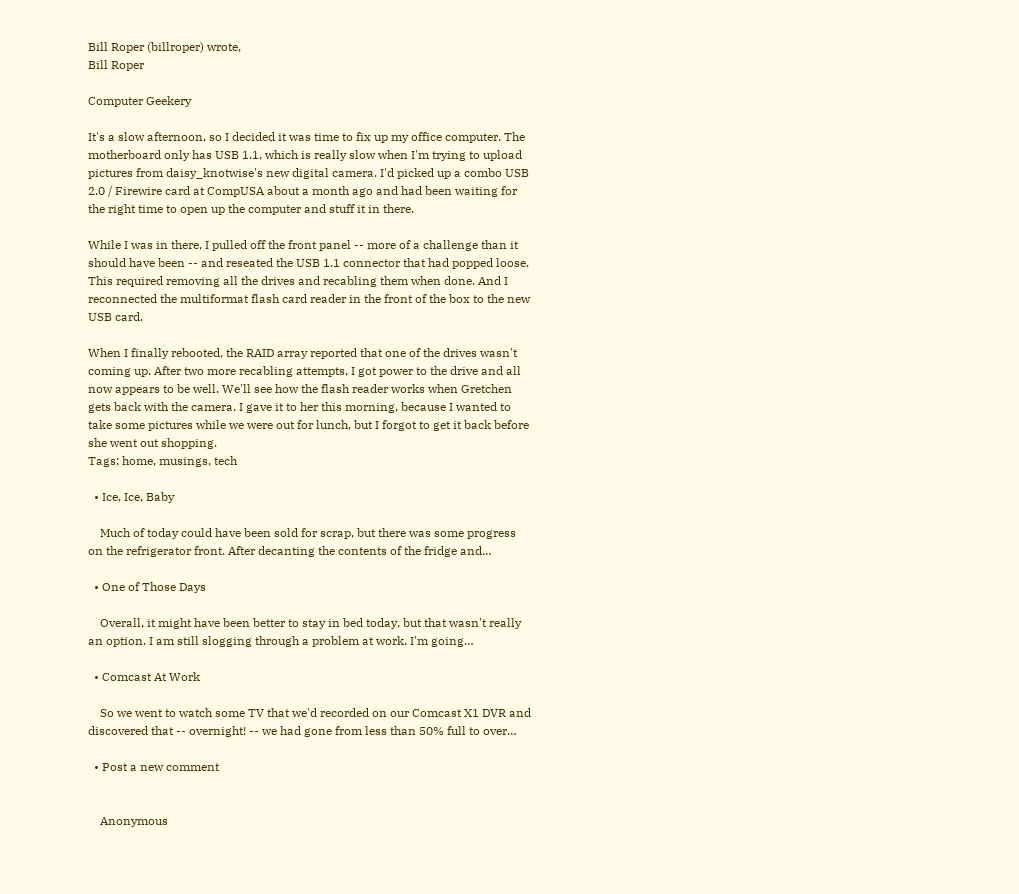Bill Roper (billroper) wrote,
Bill Roper

Computer Geekery

It's a slow afternoon, so I decided it was time to fix up my office computer. The motherboard only has USB 1.1, which is really slow when I'm trying to upload pictures from daisy_knotwise's new digital camera. I'd picked up a combo USB 2.0 / Firewire card at CompUSA about a month ago and had been waiting for the right time to open up the computer and stuff it in there.

While I was in there, I pulled off the front panel -- more of a challenge than it should have been -- and reseated the USB 1.1 connector that had popped loose. This required removing all the drives and recabling them when done. And I reconnected the multiformat flash card reader in the front of the box to the new USB card.

When I finally rebooted, the RAID array reported that one of the drives wasn't coming up. After two more recabling attempts, I got power to the drive and all now appears to be well. We'll see how the flash reader works when Gretchen gets back with the camera. I gave it to her this morning, because I wanted to take some pictures while we were out for lunch, but I forgot to get it back before she went out shopping.
Tags: home, musings, tech

  • Ice, Ice, Baby

    Much of today could have been sold for scrap, but there was some progress on the refrigerator front. After decanting the contents of the fridge and…

  • One of Those Days

    Overall, it might have been better to stay in bed today, but that wasn't really an option. I am still slogging through a problem at work. I'm going…

  • Comcast At Work

    So we went to watch some TV that we'd recorded on our Comcast X1 DVR and discovered that -- overnight! -- we had gone from less than 50% full to over…

  • Post a new comment


    Anonymous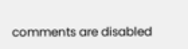comments are disabled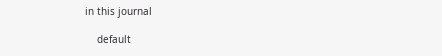in this journal

    default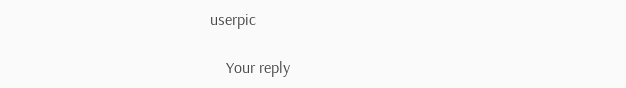userpic

    Your reply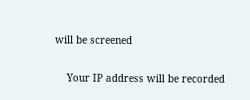will be screened

    Your IP address will be recorded